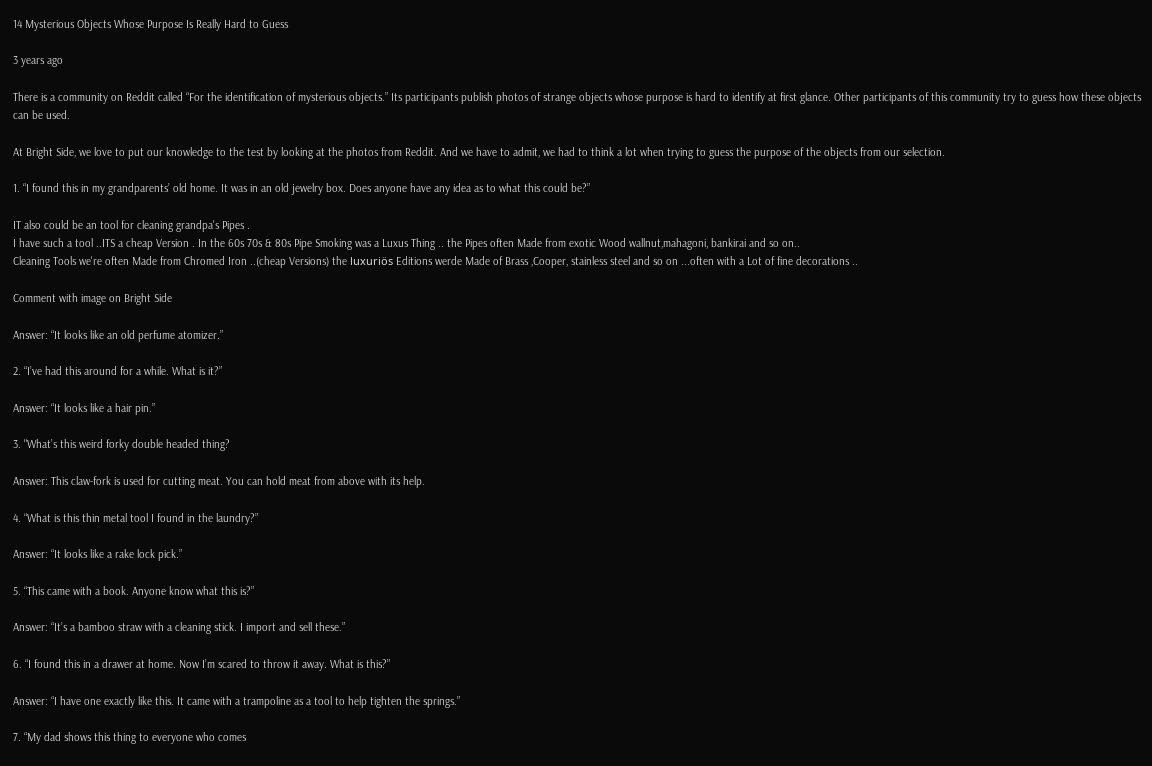14 Mysterious Objects Whose Purpose Is Really Hard to Guess

3 years ago

There is a community on Reddit called “For the identification of mysterious objects.” Its participants publish photos of strange objects whose purpose is hard to identify at first glance. Other participants of this community try to guess how these objects can be used.

At Bright Side, we love to put our knowledge to the test by looking at the photos from Reddit. And we have to admit, we had to think a lot when trying to guess the purpose of the objects from our selection.

1. “I found this in my grandparents’ old home. It was in an old jewelry box. Does anyone have any idea as to what this could be?”

IT also could be an tool for cleaning grandpa's Pipes .
I have such a tool ..ITS a cheap Version . In the 60s 70s & 80s Pipe Smoking was a Luxus Thing .. the Pipes often Made from exotic Wood wallnut,mahagoni, bankirai and so on..
Cleaning Tools we're often Made from Chromed Iron ..(cheap Versions) the luxuriös Editions werde Made of Brass ,Cooper, stainless steel and so on ...often with a Lot of fine decorations ..

Comment with image on Bright Side

Answer: “It looks like an old perfume atomizer.”

2. “I’ve had this around for a while. What is it?”

Answer: “It looks like a hair pin.”

3. "What’s this weird forky double headed thing?

Answer: This claw-fork is used for cutting meat. You can hold meat from above with its help.

4. “What is this thin metal tool I found in the laundry?”

Answer: “It looks like a rake lock pick.”

5. “This came with a book. Anyone know what this is?”

Answer: “It’s a bamboo straw with a cleaning stick. I import and sell these.”

6. “I found this in a drawer at home. Now I’m scared to throw it away. What is this?”

Answer: “I have one exactly like this. It came with a trampoline as a tool to help tighten the springs.”

7. “My dad shows this thing to everyone who comes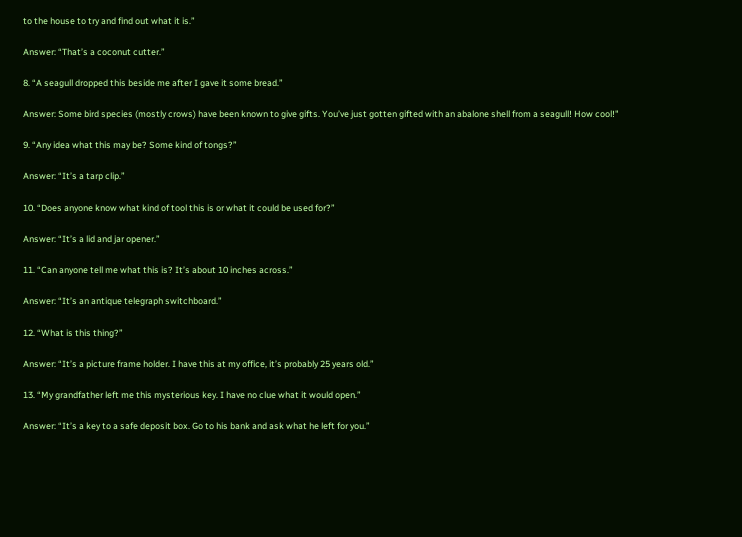to the house to try and find out what it is.”

Answer: “That’s a coconut cutter.”

8. “A seagull dropped this beside me after I gave it some bread.”

Answer: Some bird species (mostly crows) have been known to give gifts. You’ve just gotten gifted with an abalone shell from a seagull! How cool!"

9. “Any idea what this may be? Some kind of tongs?”

Answer: “It’s a tarp clip.”

10. “Does anyone know what kind of tool this is or what it could be used for?”

Answer: “It’s a lid and jar opener.”

11. “Can anyone tell me what this is? It’s about 10 inches across.”

Answer: “It’s an antique telegraph switchboard.”

12. “What is this thing?”

Answer: “It’s a picture frame holder. I have this at my office, it’s probably 25 years old.”

13. “My grandfather left me this mysterious key. I have no clue what it would open.”

Answer: “It’s a key to a safe deposit box. Go to his bank and ask what he left for you.”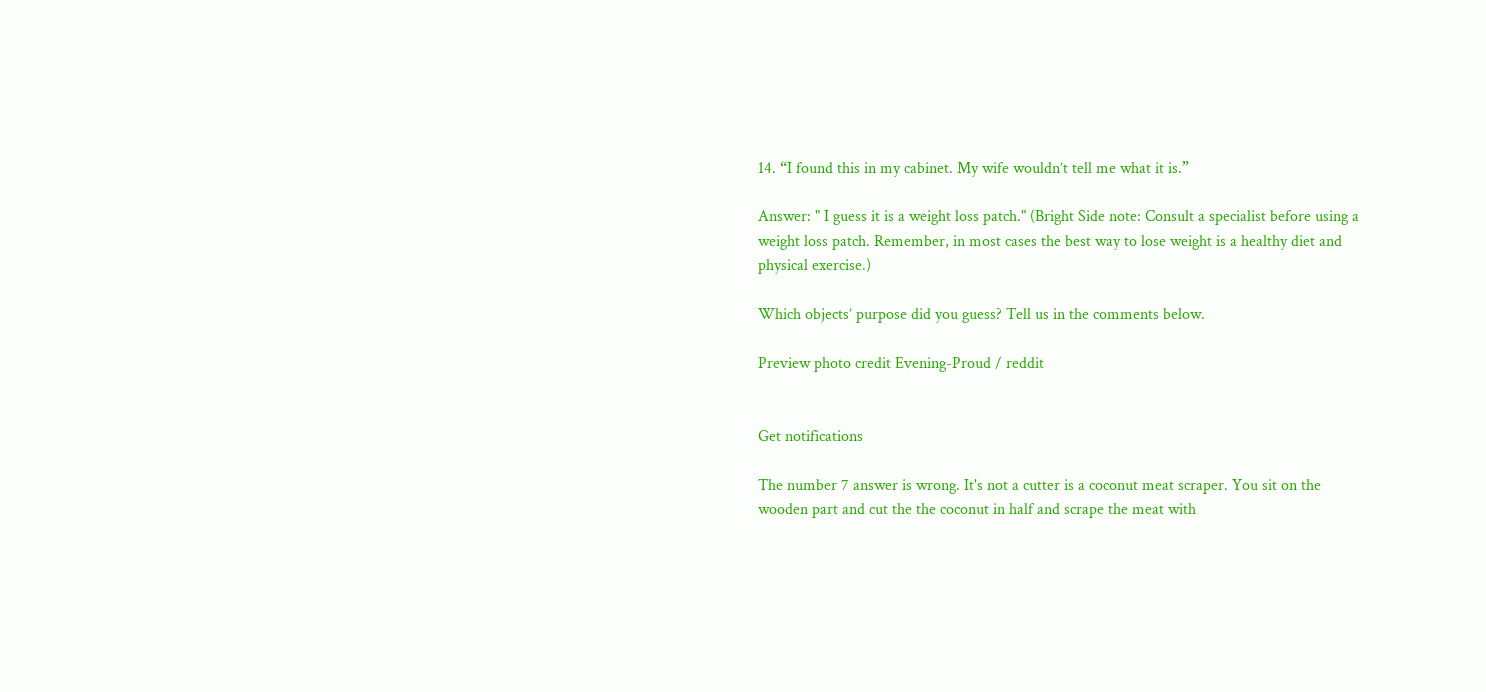14. “I found this in my cabinet. My wife wouldn’t tell me what it is.”

Answer: " I guess it is a weight loss patch." (Bright Side note: Consult a specialist before using a weight loss patch. Remember, in most cases the best way to lose weight is a healthy diet and physical exercise.)

Which objects’ purpose did you guess? Tell us in the comments below.

Preview photo credit Evening-Proud / reddit


Get notifications

The number 7 answer is wrong. It's not a cutter is a coconut meat scraper. You sit on the wooden part and cut the the coconut in half and scrape the meat with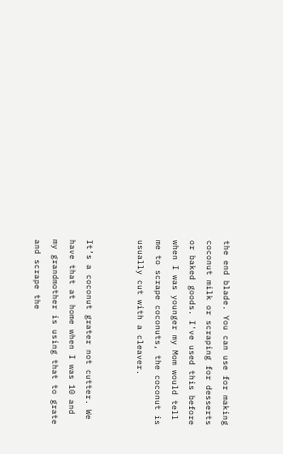the end blade. You can use for making coconut milk or scraping for desserts or baked goods. I've used this before when I was younger my Mom would tell me to scrape coconuts, the coconut is usually cut with a cleaver.


It’s a coconut grater not cutter. We have that at home when I was 10 and my grandmother is using that to grate and scrape the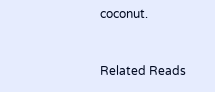coconut.


Related Reads